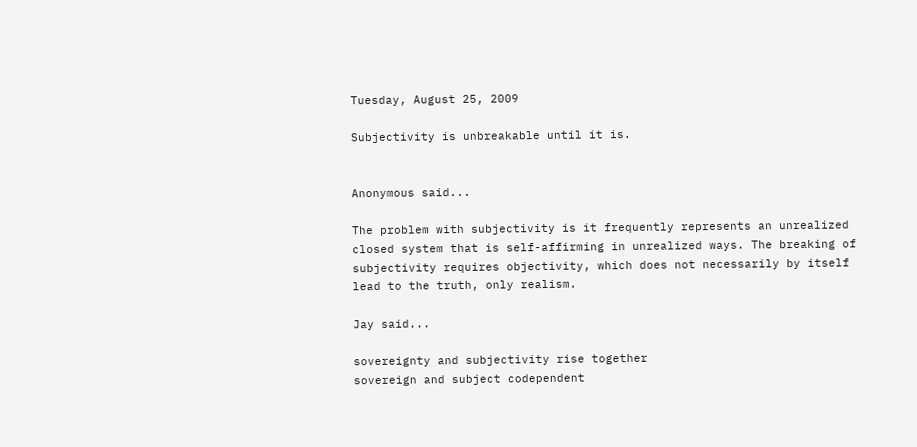Tuesday, August 25, 2009

Subjectivity is unbreakable until it is.


Anonymous said...

The problem with subjectivity is it frequently represents an unrealized closed system that is self-affirming in unrealized ways. The breaking of subjectivity requires objectivity, which does not necessarily by itself lead to the truth, only realism.

Jay said...

sovereignty and subjectivity rise together
sovereign and subject codependent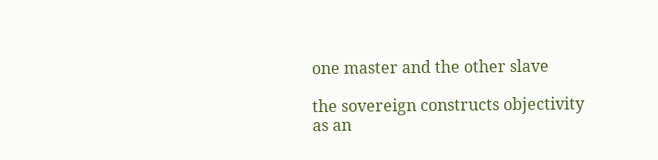one master and the other slave

the sovereign constructs objectivity
as an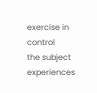exercise in control
the subject experiences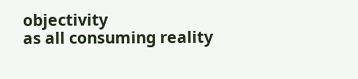objectivity
as all consuming reality